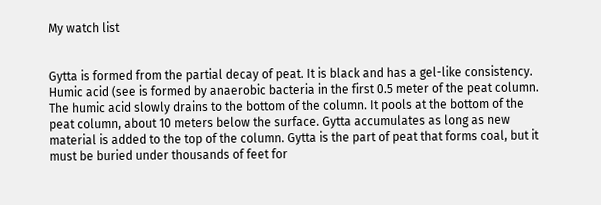My watch list


Gytta is formed from the partial decay of peat. It is black and has a gel-like consistency. Humic acid (see is formed by anaerobic bacteria in the first 0.5 meter of the peat column. The humic acid slowly drains to the bottom of the column. It pools at the bottom of the peat column, about 10 meters below the surface. Gytta accumulates as long as new material is added to the top of the column. Gytta is the part of peat that forms coal, but it must be buried under thousands of feet for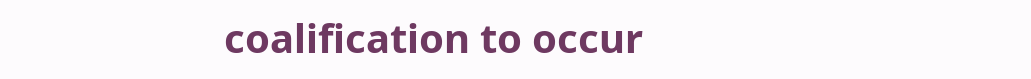coalification to occur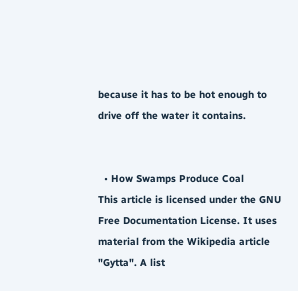because it has to be hot enough to drive off the water it contains.


  • How Swamps Produce Coal
This article is licensed under the GNU Free Documentation License. It uses material from the Wikipedia article "Gytta". A list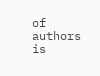of authors is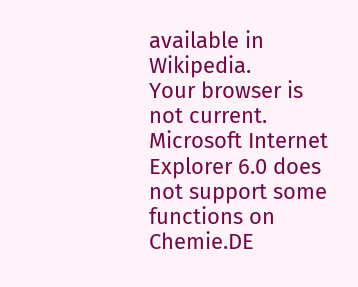available in Wikipedia.
Your browser is not current. Microsoft Internet Explorer 6.0 does not support some functions on Chemie.DE